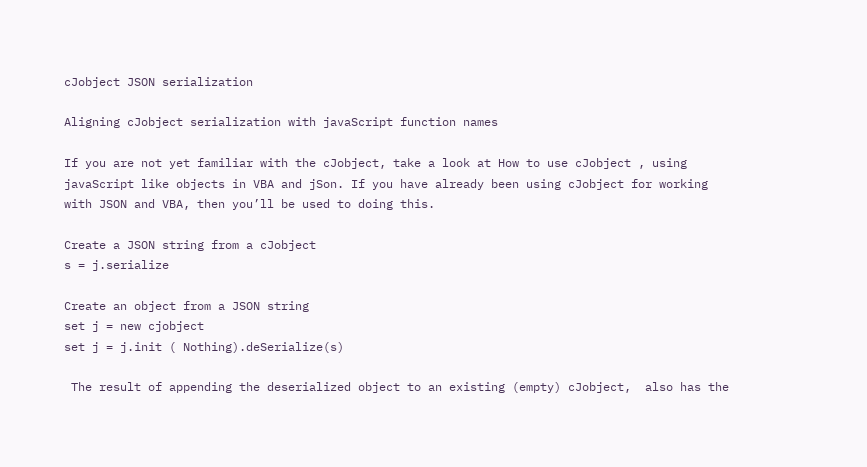cJobject JSON serialization

Aligning cJobject serialization with javaScript function names

If you are not yet familiar with the cJobject, take a look at How to use cJobject , using javaScript like objects in VBA and jSon. If you have already been using cJobject for working with JSON and VBA, then you’ll be used to doing this.

Create a JSON string from a cJobject
s = j.serialize

Create an object from a JSON string
set j = new cjobject
set j = j.init ( Nothing).deSerialize(s)

 The result of appending the deserialized object to an existing (empty) cJobject,  also has the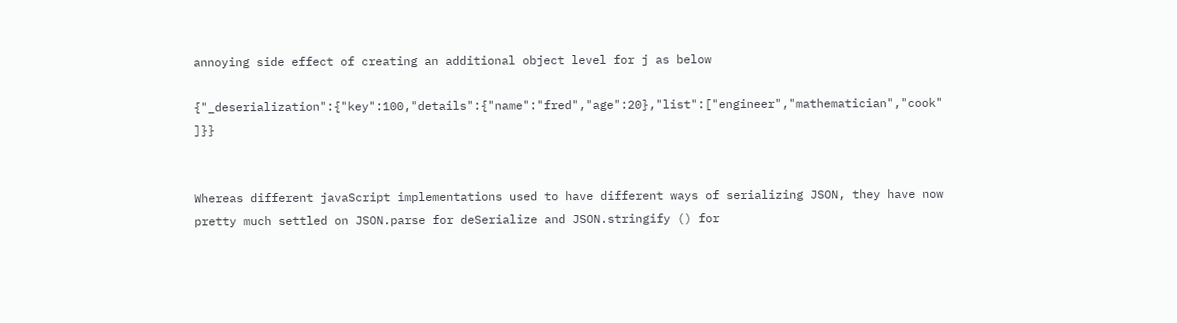annoying side effect of creating an additional object level for j as below

{"_deserialization":{"key":100,"details":{"name":"fred","age":20},"list":["engineer","mathematician","cook" ]}}


Whereas different javaScript implementations used to have different ways of serializing JSON, they have now pretty much settled on JSON.parse for deSerialize and JSON.stringify () for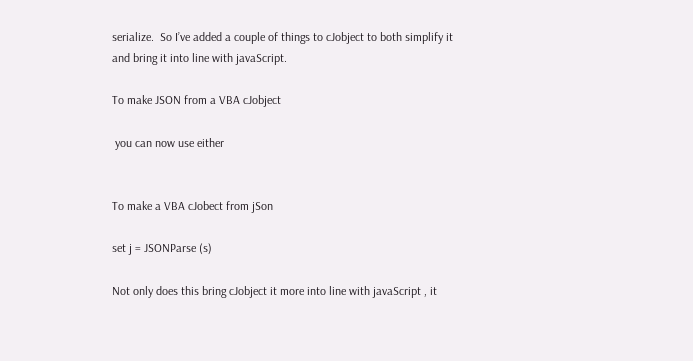serialize.  So I’ve added a couple of things to cJobject to both simplify it and bring it into line with javaScript.

To make JSON from a VBA cJobject

 you can now use either


To make a VBA cJobect from jSon

set j = JSONParse (s)

Not only does this bring cJobject it more into line with javaScript , it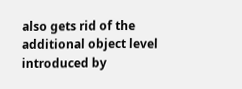also gets rid of the additional object level introduced by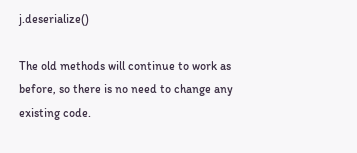j.deserialize()

The old methods will continue to work as before, so there is no need to change any existing code.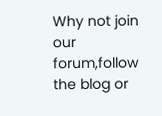Why not join our forum,follow the blog or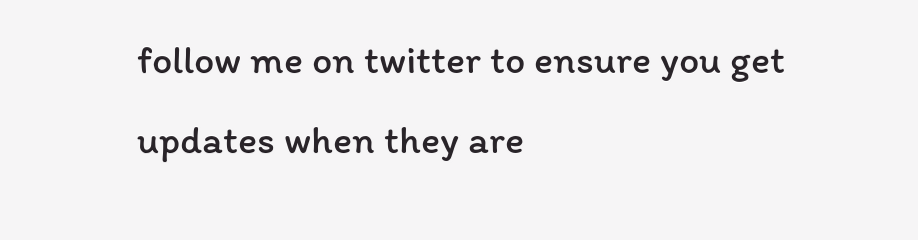follow me on twitter to ensure you get updates when they are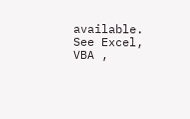available. See Excel, VBA ,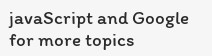javaScript and Google for more topics